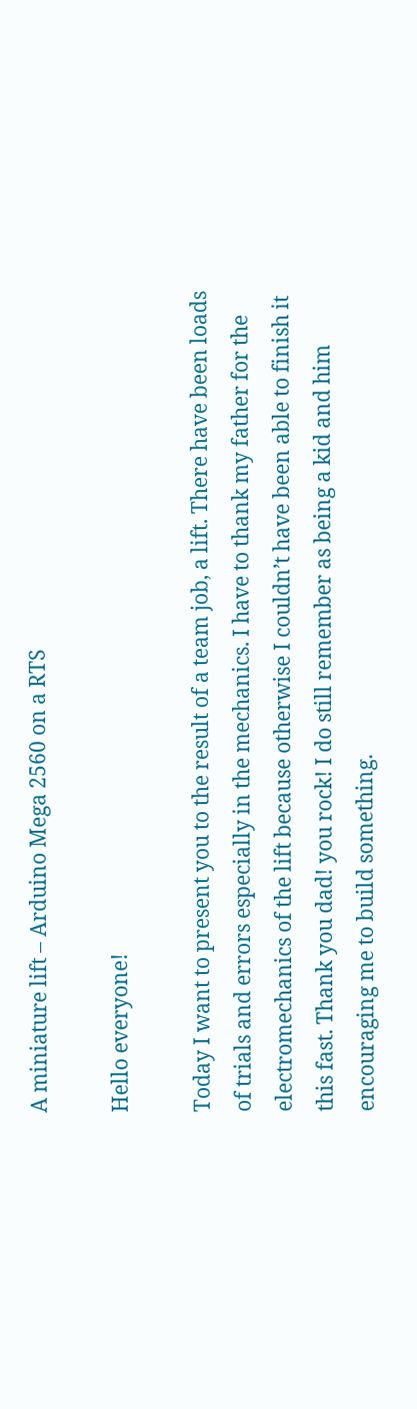A miniature lift – Arduino Mega 2560 on a RTS

Hello everyone!

Today I want to present you to the result of a team job, a lift. There have been loads of trials and errors especially in the mechanics. I have to thank my father for the electromechanics of the lift because otherwise I couldn’t have been able to finish it this fast. Thank you dad! you rock! I do still remember as being a kid and him encouraging me to build something.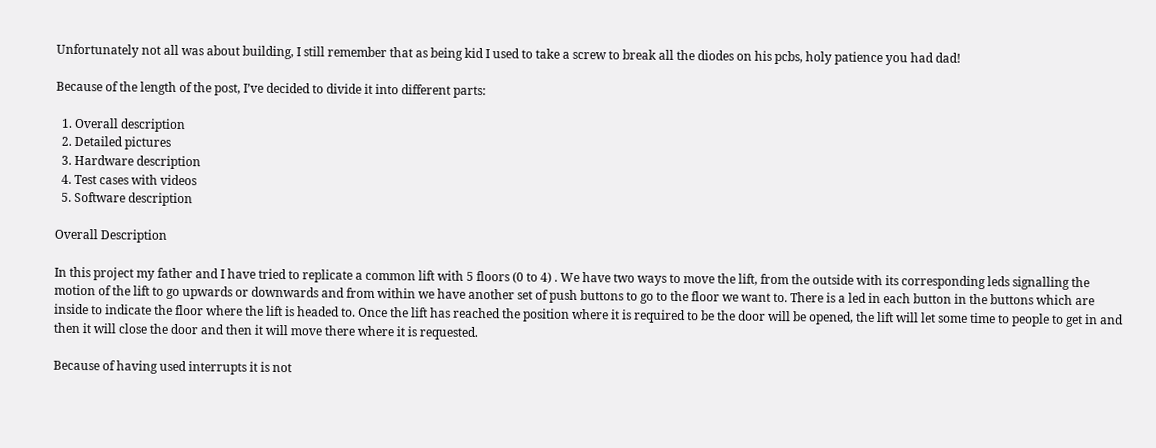Unfortunately not all was about building, I still remember that as being kid I used to take a screw to break all the diodes on his pcbs, holy patience you had dad!

Because of the length of the post, I’ve decided to divide it into different parts:

  1. Overall description
  2. Detailed pictures
  3. Hardware description
  4. Test cases with videos
  5. Software description

Overall Description

In this project my father and I have tried to replicate a common lift with 5 floors (0 to 4) . We have two ways to move the lift, from the outside with its corresponding leds signalling the motion of the lift to go upwards or downwards and from within we have another set of push buttons to go to the floor we want to. There is a led in each button in the buttons which are inside to indicate the floor where the lift is headed to. Once the lift has reached the position where it is required to be the door will be opened, the lift will let some time to people to get in and then it will close the door and then it will move there where it is requested.

Because of having used interrupts it is not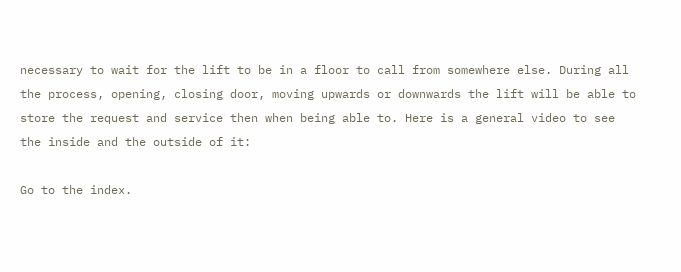necessary to wait for the lift to be in a floor to call from somewhere else. During all the process, opening, closing door, moving upwards or downwards the lift will be able to store the request and service then when being able to. Here is a general video to see the inside and the outside of it:

Go to the index.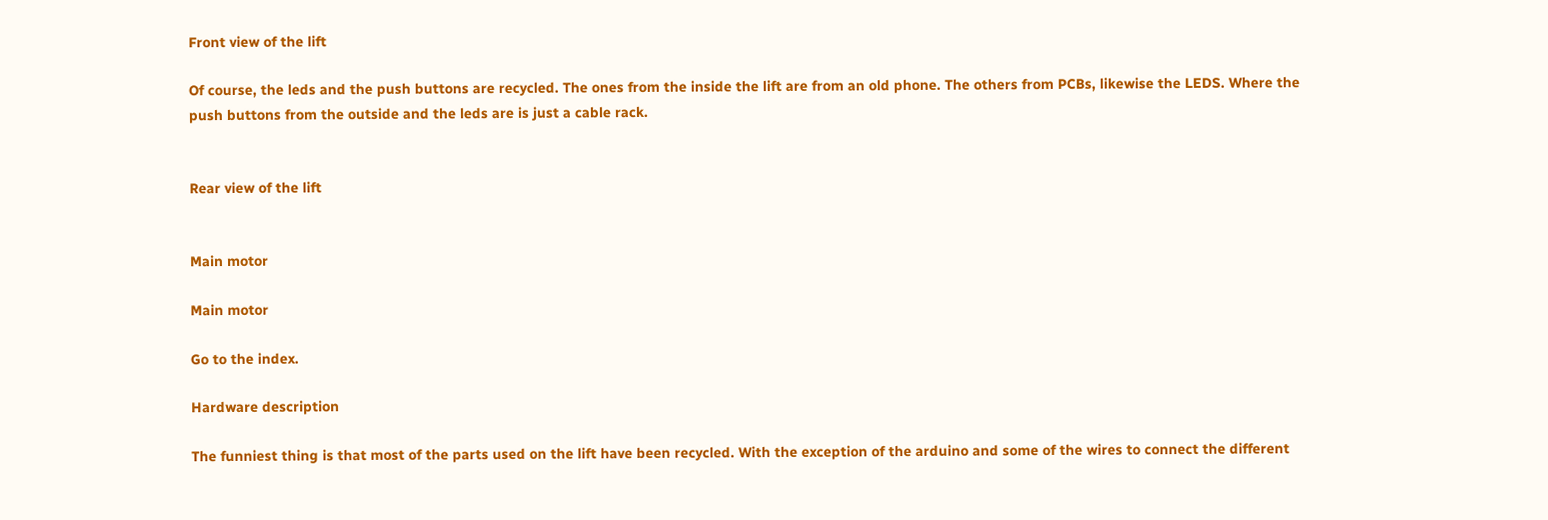Front view of the lift

Of course, the leds and the push buttons are recycled. The ones from the inside the lift are from an old phone. The others from PCBs, likewise the LEDS. Where the push buttons from the outside and the leds are is just a cable rack.


Rear view of the lift


Main motor

Main motor

Go to the index.

Hardware description

The funniest thing is that most of the parts used on the lift have been recycled. With the exception of the arduino and some of the wires to connect the different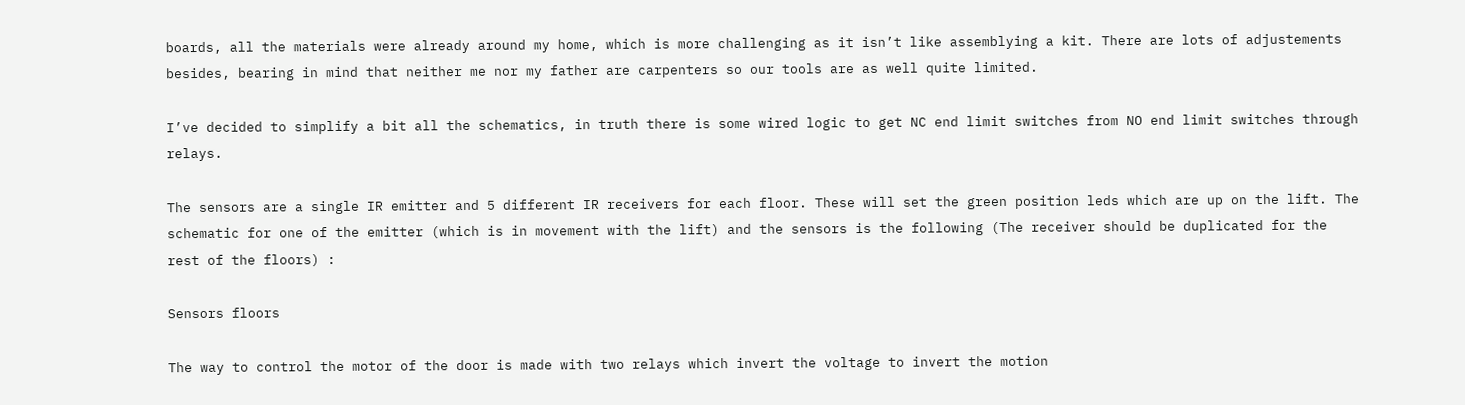boards, all the materials were already around my home, which is more challenging as it isn’t like assemblying a kit. There are lots of adjustements besides, bearing in mind that neither me nor my father are carpenters so our tools are as well quite limited.

I’ve decided to simplify a bit all the schematics, in truth there is some wired logic to get NC end limit switches from NO end limit switches through relays.

The sensors are a single IR emitter and 5 different IR receivers for each floor. These will set the green position leds which are up on the lift. The schematic for one of the emitter (which is in movement with the lift) and the sensors is the following (The receiver should be duplicated for the rest of the floors) :

Sensors floors

The way to control the motor of the door is made with two relays which invert the voltage to invert the motion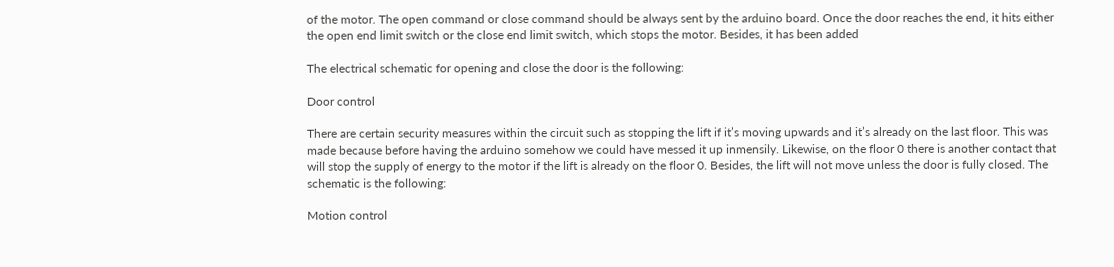of the motor. The open command or close command should be always sent by the arduino board. Once the door reaches the end, it hits either the open end limit switch or the close end limit switch, which stops the motor. Besides, it has been added

The electrical schematic for opening and close the door is the following:

Door control

There are certain security measures within the circuit such as stopping the lift if it’s moving upwards and it’s already on the last floor. This was made because before having the arduino somehow we could have messed it up inmensily. Likewise, on the floor 0 there is another contact that will stop the supply of energy to the motor if the lift is already on the floor 0. Besides, the lift will not move unless the door is fully closed. The schematic is the following:

Motion control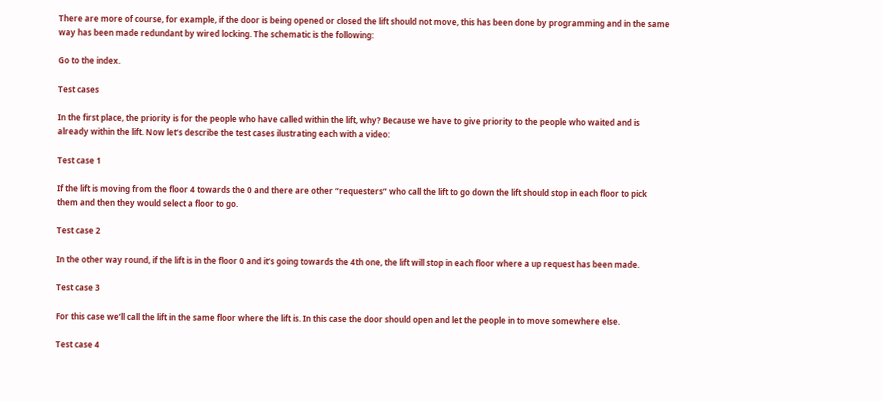There are more of course, for example, if the door is being opened or closed the lift should not move, this has been done by programming and in the same way has been made redundant by wired locking. The schematic is the following:

Go to the index.

Test cases

In the first place, the priority is for the people who have called within the lift, why? Because we have to give priority to the people who waited and is already within the lift. Now let’s describe the test cases ilustrating each with a video:

Test case 1

If the lift is moving from the floor 4 towards the 0 and there are other “requesters” who call the lift to go down the lift should stop in each floor to pick them and then they would select a floor to go.

Test case 2

In the other way round, if the lift is in the floor 0 and it’s going towards the 4th one, the lift will stop in each floor where a up request has been made.

Test case 3

For this case we’ll call the lift in the same floor where the lift is. In this case the door should open and let the people in to move somewhere else.

Test case 4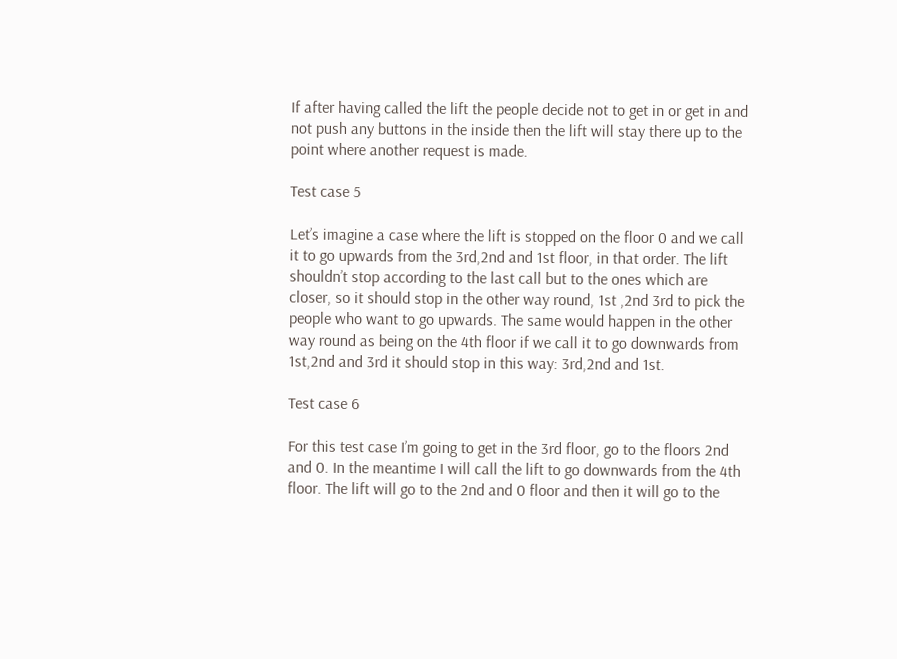If after having called the lift the people decide not to get in or get in and not push any buttons in the inside then the lift will stay there up to the point where another request is made.

Test case 5

Let’s imagine a case where the lift is stopped on the floor 0 and we call it to go upwards from the 3rd,2nd and 1st floor, in that order. The lift shouldn’t stop according to the last call but to the ones which are closer, so it should stop in the other way round, 1st ,2nd 3rd to pick the people who want to go upwards. The same would happen in the other way round as being on the 4th floor if we call it to go downwards from 1st,2nd and 3rd it should stop in this way: 3rd,2nd and 1st.

Test case 6

For this test case I’m going to get in the 3rd floor, go to the floors 2nd and 0. In the meantime I will call the lift to go downwards from the 4th floor. The lift will go to the 2nd and 0 floor and then it will go to the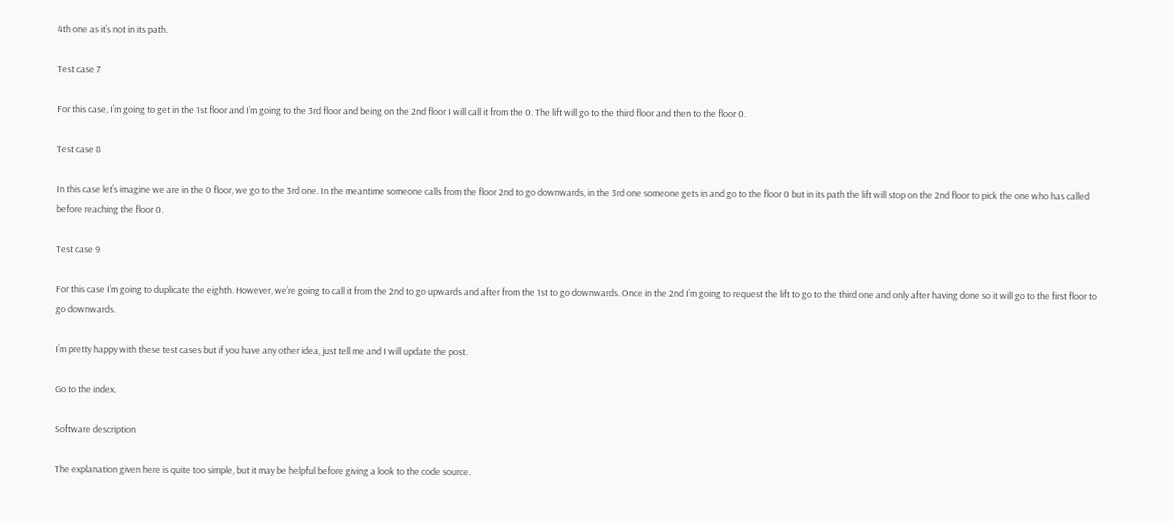4th one as it’s not in its path.

Test case 7

For this case, I’m going to get in the 1st floor and I’m going to the 3rd floor and being on the 2nd floor I will call it from the 0. The lift will go to the third floor and then to the floor 0.

Test case 8

In this case let’s imagine we are in the 0 floor, we go to the 3rd one. In the meantime someone calls from the floor 2nd to go downwards, in the 3rd one someone gets in and go to the floor 0 but in its path the lift will stop on the 2nd floor to pick the one who has called before reaching the floor 0.

Test case 9

For this case I’m going to duplicate the eighth. However, we’re going to call it from the 2nd to go upwards and after from the 1st to go downwards. Once in the 2nd I’m going to request the lift to go to the third one and only after having done so it will go to the first floor to go downwards.

I’m pretty happy with these test cases but if you have any other idea, just tell me and I will update the post.

Go to the index.

Software description

The explanation given here is quite too simple, but it may be helpful before giving a look to the code source.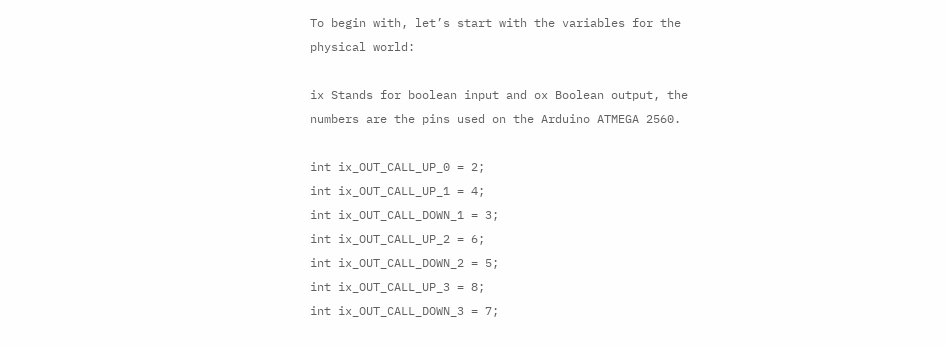To begin with, let’s start with the variables for the physical world:

ix Stands for boolean input and ox Boolean output, the numbers are the pins used on the Arduino ATMEGA 2560.

int ix_OUT_CALL_UP_0 = 2;
int ix_OUT_CALL_UP_1 = 4;
int ix_OUT_CALL_DOWN_1 = 3;
int ix_OUT_CALL_UP_2 = 6;
int ix_OUT_CALL_DOWN_2 = 5;
int ix_OUT_CALL_UP_3 = 8;
int ix_OUT_CALL_DOWN_3 = 7;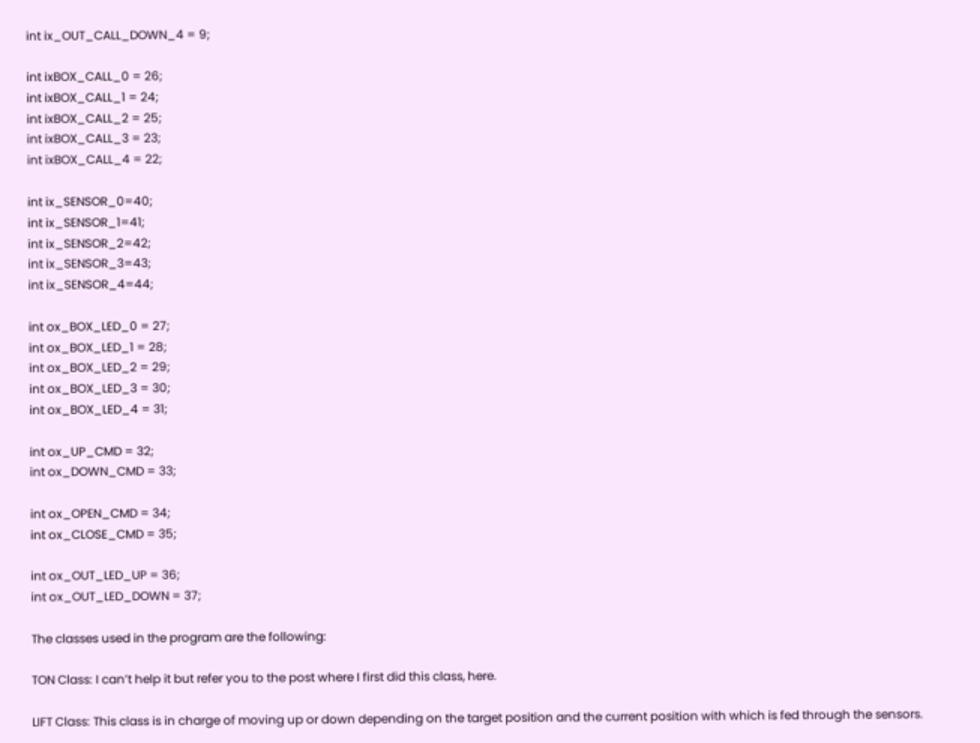int ix_OUT_CALL_DOWN_4 = 9;

int ixBOX_CALL_0 = 26;
int ixBOX_CALL_1 = 24;
int ixBOX_CALL_2 = 25;
int ixBOX_CALL_3 = 23;
int ixBOX_CALL_4 = 22;

int ix_SENSOR_0=40;
int ix_SENSOR_1=41;
int ix_SENSOR_2=42;
int ix_SENSOR_3=43;
int ix_SENSOR_4=44;

int ox_BOX_LED_0 = 27;
int ox_BOX_LED_1 = 28;
int ox_BOX_LED_2 = 29;
int ox_BOX_LED_3 = 30;
int ox_BOX_LED_4 = 31;

int ox_UP_CMD = 32;
int ox_DOWN_CMD = 33;

int ox_OPEN_CMD = 34;
int ox_CLOSE_CMD = 35;

int ox_OUT_LED_UP = 36;
int ox_OUT_LED_DOWN = 37;

The classes used in the program are the following:

TON Class: I can’t help it but refer you to the post where I first did this class, here.

LIFT Class: This class is in charge of moving up or down depending on the target position and the current position with which is fed through the sensors.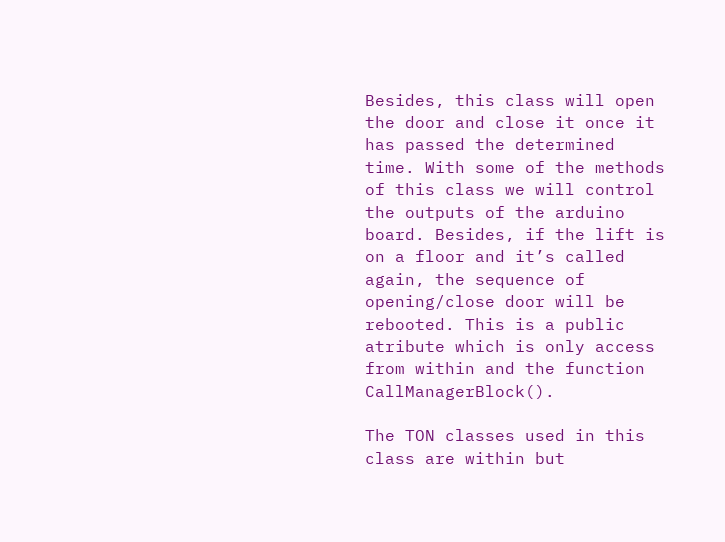Besides, this class will open the door and close it once it has passed the determined time. With some of the methods of this class we will control the outputs of the arduino board. Besides, if the lift is on a floor and it’s called again, the sequence of opening/close door will be rebooted. This is a public atribute which is only access from within and the function CallManagerBlock().

The TON classes used in this class are within but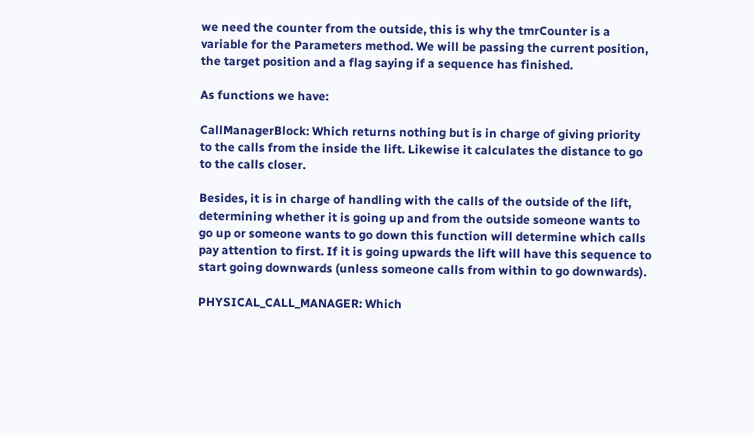we need the counter from the outside, this is why the tmrCounter is a variable for the Parameters method. We will be passing the current position, the target position and a flag saying if a sequence has finished.

As functions we have:

CallManagerBlock: Which returns nothing but is in charge of giving priority to the calls from the inside the lift. Likewise it calculates the distance to go to the calls closer.

Besides, it is in charge of handling with the calls of the outside of the lift, determining whether it is going up and from the outside someone wants to go up or someone wants to go down this function will determine which calls pay attention to first. If it is going upwards the lift will have this sequence to start going downwards (unless someone calls from within to go downwards).

PHYSICAL_CALL_MANAGER: Which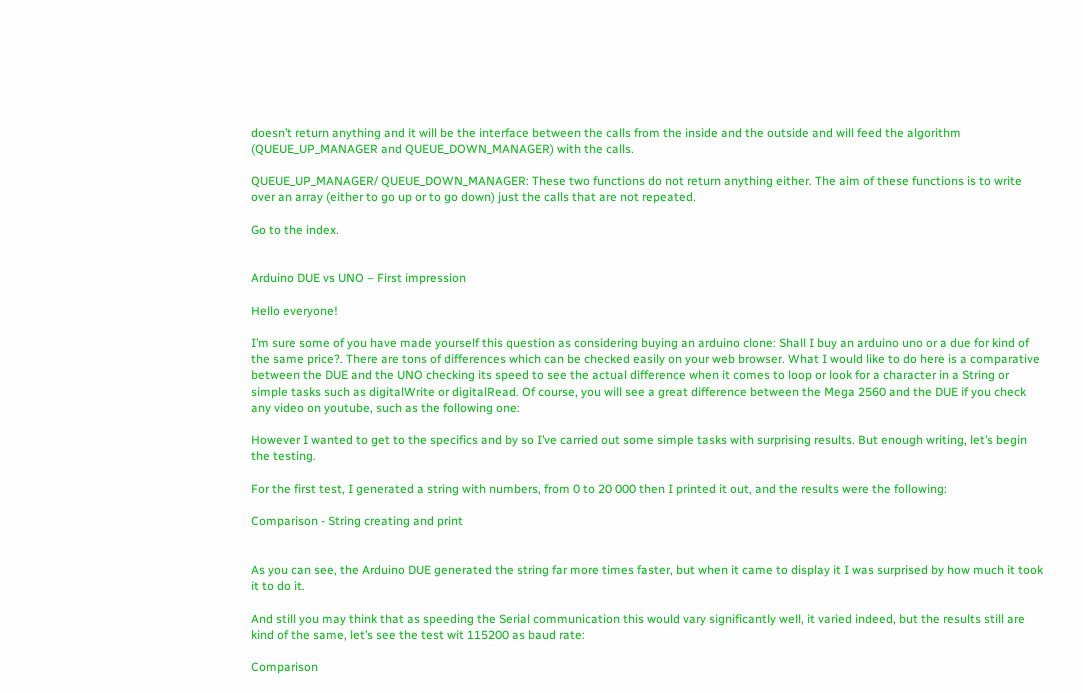doesn’t return anything and it will be the interface between the calls from the inside and the outside and will feed the algorithm (QUEUE_UP_MANAGER and QUEUE_DOWN_MANAGER) with the calls.

QUEUE_UP_MANAGER/ QUEUE_DOWN_MANAGER: These two functions do not return anything either. The aim of these functions is to write over an array (either to go up or to go down) just the calls that are not repeated.

Go to the index.


Arduino DUE vs UNO – First impression

Hello everyone!

I’m sure some of you have made yourself this question as considering buying an arduino clone: Shall I buy an arduino uno or a due for kind of the same price?. There are tons of differences which can be checked easily on your web browser. What I would like to do here is a comparative between the DUE and the UNO checking its speed to see the actual difference when it comes to loop or look for a character in a String or simple tasks such as digitalWrite or digitalRead. Of course, you will see a great difference between the Mega 2560 and the DUE if you check any video on youtube, such as the following one:

However I wanted to get to the specifics and by so I’ve carried out some simple tasks with surprising results. But enough writing, let’s begin the testing.

For the first test, I generated a string with numbers, from 0 to 20 000 then I printed it out, and the results were the following:

Comparison - String creating and print


As you can see, the Arduino DUE generated the string far more times faster, but when it came to display it I was surprised by how much it took it to do it.

And still you may think that as speeding the Serial communication this would vary significantly well, it varied indeed, but the results still are kind of the same, let’s see the test wit 115200 as baud rate:

Comparison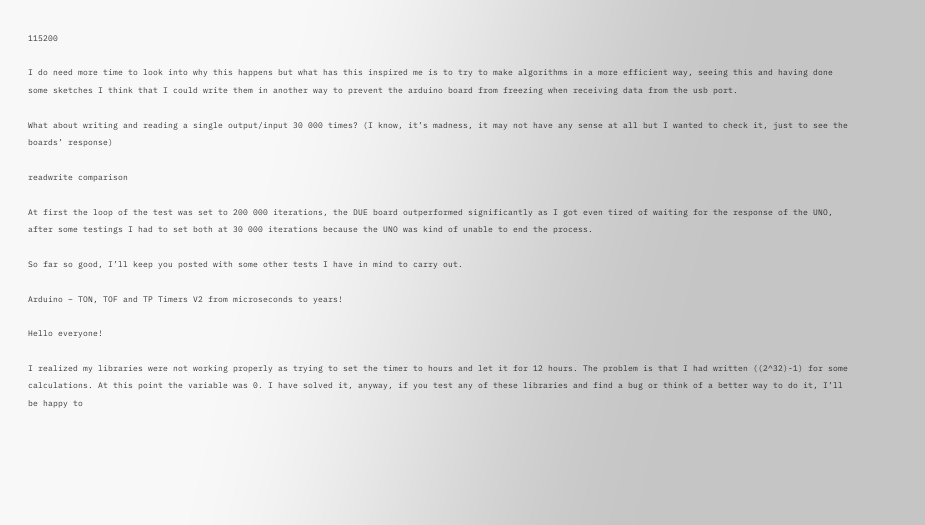115200

I do need more time to look into why this happens but what has this inspired me is to try to make algorithms in a more efficient way, seeing this and having done some sketches I think that I could write them in another way to prevent the arduino board from freezing when receiving data from the usb port.

What about writing and reading a single output/input 30 000 times? (I know, it’s madness, it may not have any sense at all but I wanted to check it, just to see the boards’ response)

readwrite comparison

At first the loop of the test was set to 200 000 iterations, the DUE board outperformed significantly as I got even tired of waiting for the response of the UNO, after some testings I had to set both at 30 000 iterations because the UNO was kind of unable to end the process.

So far so good, I’ll keep you posted with some other tests I have in mind to carry out.

Arduino – TON, TOF and TP Timers V2 from microseconds to years!

Hello everyone!

I realized my libraries were not working properly as trying to set the timer to hours and let it for 12 hours. The problem is that I had written ((2^32)-1) for some calculations. At this point the variable was 0. I have solved it, anyway, if you test any of these libraries and find a bug or think of a better way to do it, I’ll be happy to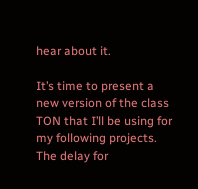hear about it.

It’s time to present a new version of the class TON that I’ll be using for my following projects. The delay for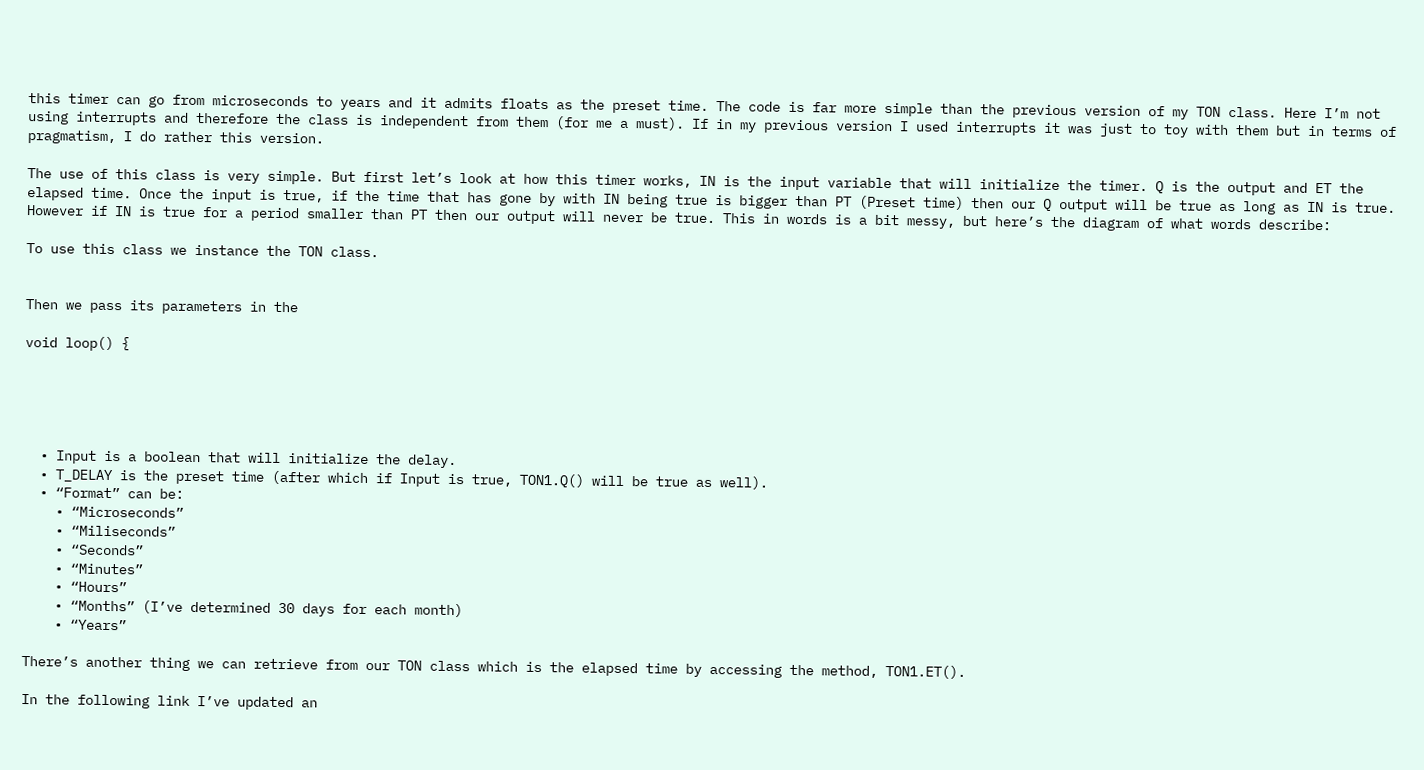this timer can go from microseconds to years and it admits floats as the preset time. The code is far more simple than the previous version of my TON class. Here I’m not using interrupts and therefore the class is independent from them (for me a must). If in my previous version I used interrupts it was just to toy with them but in terms of pragmatism, I do rather this version.

The use of this class is very simple. But first let’s look at how this timer works, IN is the input variable that will initialize the timer. Q is the output and ET the elapsed time. Once the input is true, if the time that has gone by with IN being true is bigger than PT (Preset time) then our Q output will be true as long as IN is true. However if IN is true for a period smaller than PT then our output will never be true. This in words is a bit messy, but here’s the diagram of what words describe:

To use this class we instance the TON class.


Then we pass its parameters in the

void loop() {





  • Input is a boolean that will initialize the delay.
  • T_DELAY is the preset time (after which if Input is true, TON1.Q() will be true as well).
  • “Format” can be:
    • “Microseconds”
    • “Miliseconds”
    • “Seconds”
    • “Minutes”
    • “Hours”
    • “Months” (I’ve determined 30 days for each month)
    • “Years”

There’s another thing we can retrieve from our TON class which is the elapsed time by accessing the method, TON1.ET().

In the following link I’ve updated an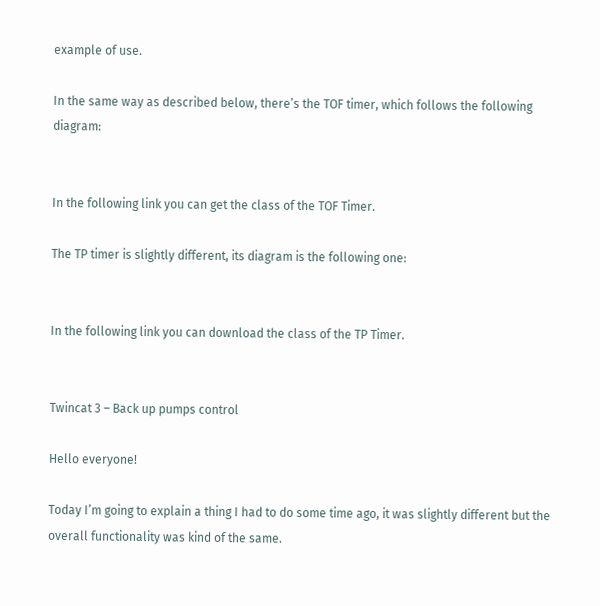example of use.

In the same way as described below, there’s the TOF timer, which follows the following diagram:


In the following link you can get the class of the TOF Timer.

The TP timer is slightly different, its diagram is the following one:


In the following link you can download the class of the TP Timer.


Twincat 3 – Back up pumps control

Hello everyone!

Today I’m going to explain a thing I had to do some time ago, it was slightly different but the overall functionality was kind of the same.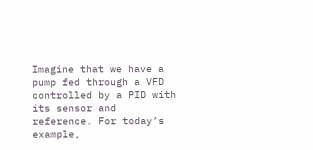Imagine that we have a pump fed through a VFD controlled by a PID with its sensor and reference. For today’s example,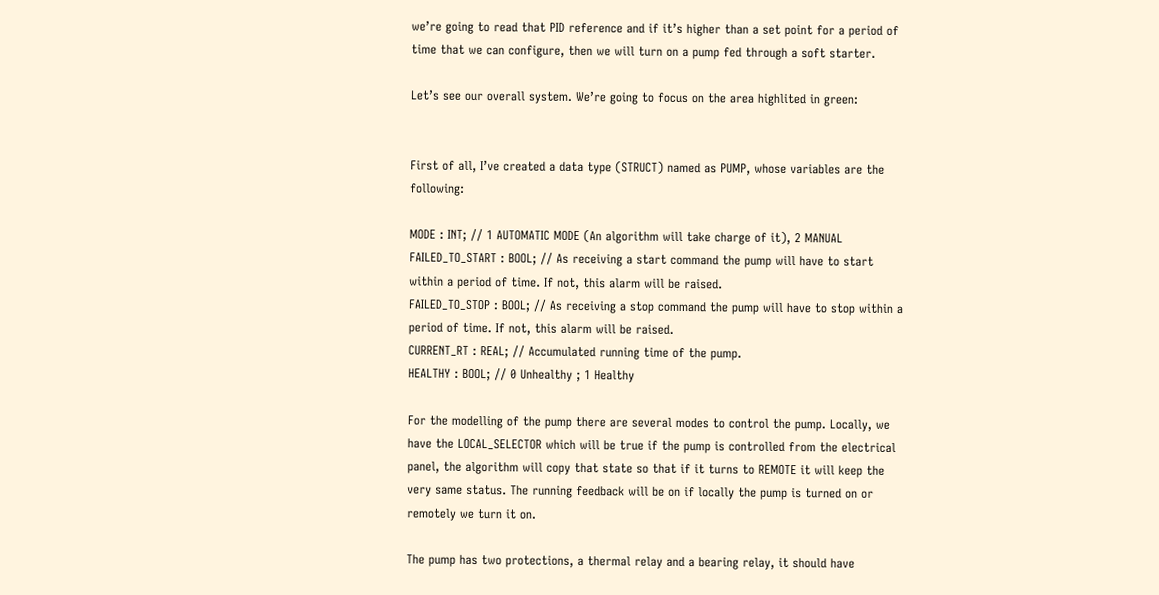we’re going to read that PID reference and if it’s higher than a set point for a period of time that we can configure, then we will turn on a pump fed through a soft starter.

Let’s see our overall system. We’re going to focus on the area highlited in green:


First of all, I’ve created a data type (STRUCT) named as PUMP, whose variables are the following:

MODE : INT; // 1 AUTOMATIC MODE (An algorithm will take charge of it), 2 MANUAL
FAILED_TO_START : BOOL; // As receiving a start command the pump will have to start within a period of time. If not, this alarm will be raised.
FAILED_TO_STOP : BOOL; // As receiving a stop command the pump will have to stop within a period of time. If not, this alarm will be raised.
CURRENT_RT : REAL; // Accumulated running time of the pump.
HEALTHY : BOOL; // 0 Unhealthy ; 1 Healthy

For the modelling of the pump there are several modes to control the pump. Locally, we have the LOCAL_SELECTOR which will be true if the pump is controlled from the electrical panel, the algorithm will copy that state so that if it turns to REMOTE it will keep the very same status. The running feedback will be on if locally the pump is turned on or remotely we turn it on.

The pump has two protections, a thermal relay and a bearing relay, it should have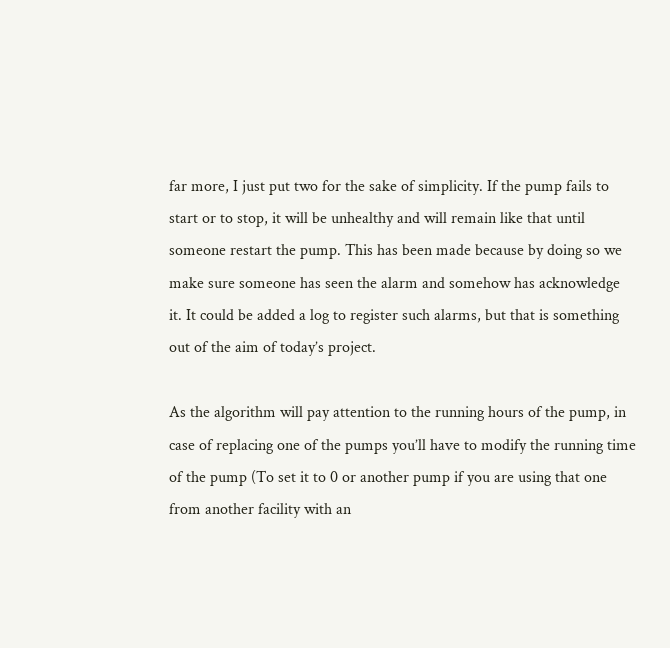far more, I just put two for the sake of simplicity. If the pump fails to start or to stop, it will be unhealthy and will remain like that until someone restart the pump. This has been made because by doing so we make sure someone has seen the alarm and somehow has acknowledge it. It could be added a log to register such alarms, but that is something out of the aim of today’s project.

As the algorithm will pay attention to the running hours of the pump, in case of replacing one of the pumps you’ll have to modify the running time of the pump (To set it to 0 or another pump if you are using that one from another facility with an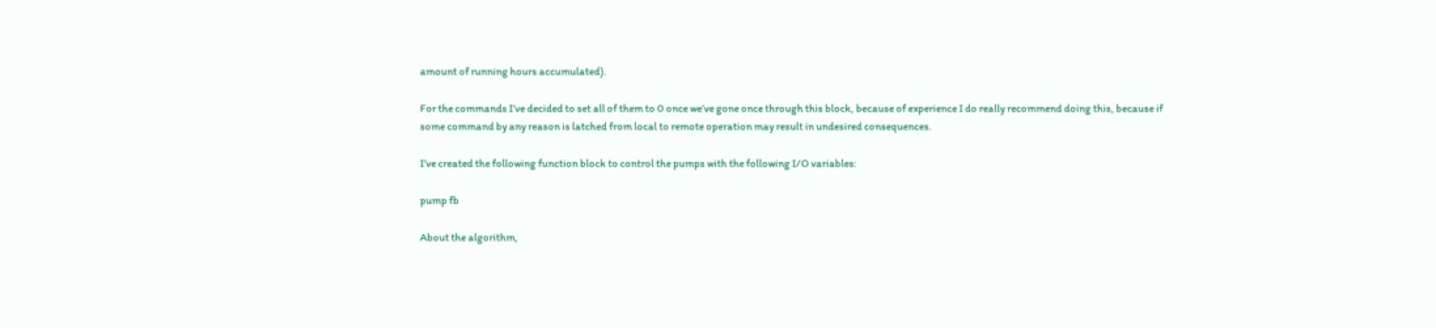amount of running hours accumulated).

For the commands I’ve decided to set all of them to 0 once we’ve gone once through this block, because of experience I do really recommend doing this, because if some command by any reason is latched from local to remote operation may result in undesired consequences.

I’ve created the following function block to control the pumps with the following I/O variables:

pump fb

About the algorithm,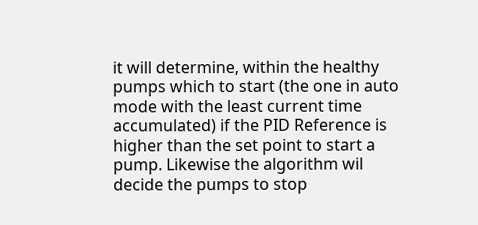it will determine, within the healthy pumps which to start (the one in auto mode with the least current time accumulated) if the PID Reference is higher than the set point to start a pump. Likewise the algorithm wil decide the pumps to stop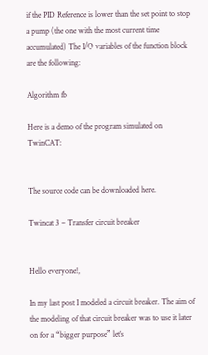if the PID Reference is lower than the set point to stop a pump (the one with the most current time accumulated) The I/O variables of the function block are the following:

Algorithm fb

Here is a demo of the program simulated on TwinCAT:


The source code can be downloaded here.

Twincat 3 – Transfer circuit breaker


Hello everyone!,

In my last post I modeled a circuit breaker. The aim of the modeling of that circuit breaker was to use it later on for a “bigger purpose” let’s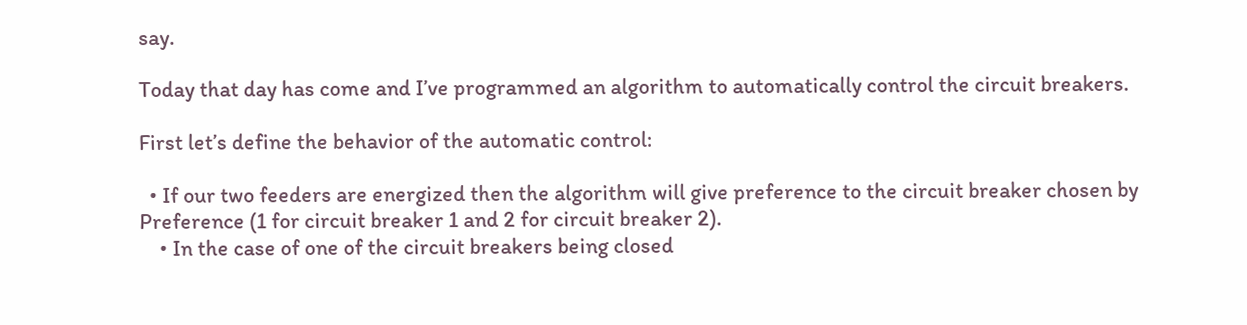say.

Today that day has come and I’ve programmed an algorithm to automatically control the circuit breakers.

First let’s define the behavior of the automatic control:

  • If our two feeders are energized then the algorithm will give preference to the circuit breaker chosen by Preference (1 for circuit breaker 1 and 2 for circuit breaker 2).
    • In the case of one of the circuit breakers being closed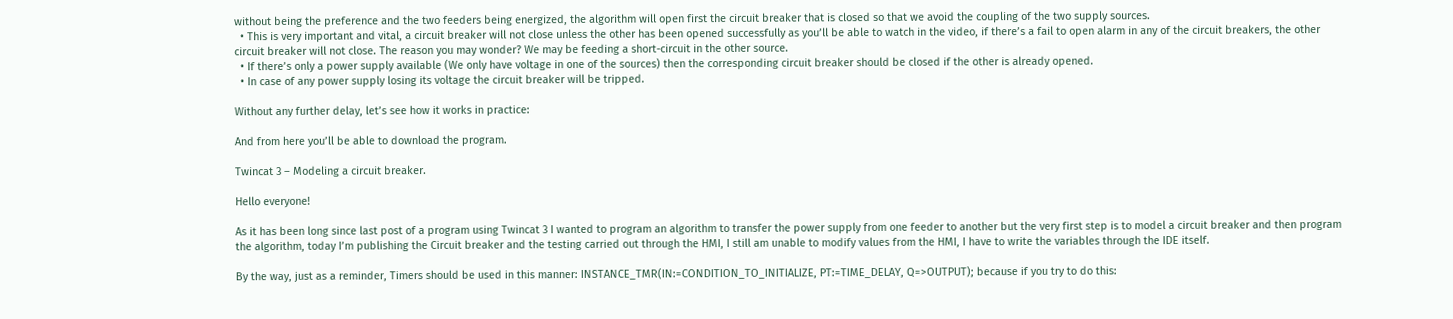without being the preference and the two feeders being energized, the algorithm will open first the circuit breaker that is closed so that we avoid the coupling of the two supply sources.
  • This is very important and vital, a circuit breaker will not close unless the other has been opened successfully as you’ll be able to watch in the video, if there’s a fail to open alarm in any of the circuit breakers, the other circuit breaker will not close. The reason you may wonder? We may be feeding a short-circuit in the other source.
  • If there’s only a power supply available (We only have voltage in one of the sources) then the corresponding circuit breaker should be closed if the other is already opened.
  • In case of any power supply losing its voltage the circuit breaker will be tripped.

Without any further delay, let’s see how it works in practice:

And from here you’ll be able to download the program.

Twincat 3 – Modeling a circuit breaker.

Hello everyone!

As it has been long since last post of a program using Twincat 3 I wanted to program an algorithm to transfer the power supply from one feeder to another but the very first step is to model a circuit breaker and then program the algorithm, today I’m publishing the Circuit breaker and the testing carried out through the HMI, I still am unable to modify values from the HMI, I have to write the variables through the IDE itself.

By the way, just as a reminder, Timers should be used in this manner: INSTANCE_TMR(IN:=CONDITION_TO_INITIALIZE, PT:=TIME_DELAY, Q=>OUTPUT); because if you try to do this: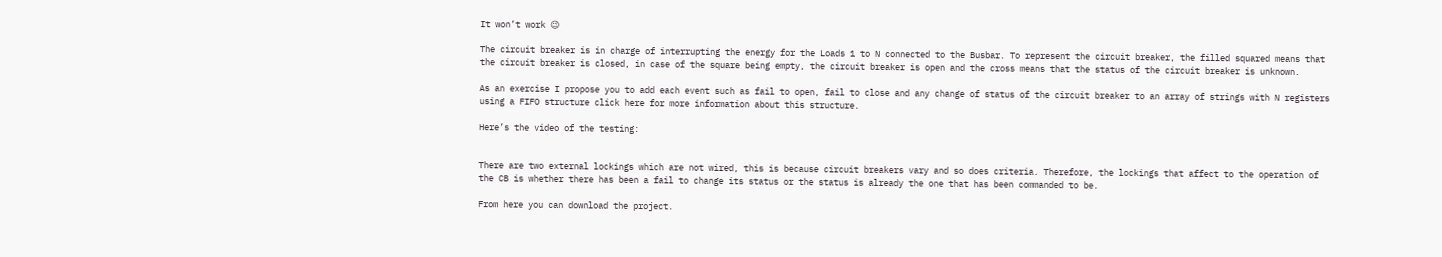It won’t work 😉

The circuit breaker is in charge of interrupting the energy for the Loads 1 to N connected to the Busbar. To represent the circuit breaker, the filled squared means that the circuit breaker is closed, in case of the square being empty, the circuit breaker is open and the cross means that the status of the circuit breaker is unknown.

As an exercise I propose you to add each event such as fail to open, fail to close and any change of status of the circuit breaker to an array of strings with N registers using a FIFO structure click here for more information about this structure.

Here’s the video of the testing:


There are two external lockings which are not wired, this is because circuit breakers vary and so does criteria. Therefore, the lockings that affect to the operation of the CB is whether there has been a fail to change its status or the status is already the one that has been commanded to be.

From here you can download the project.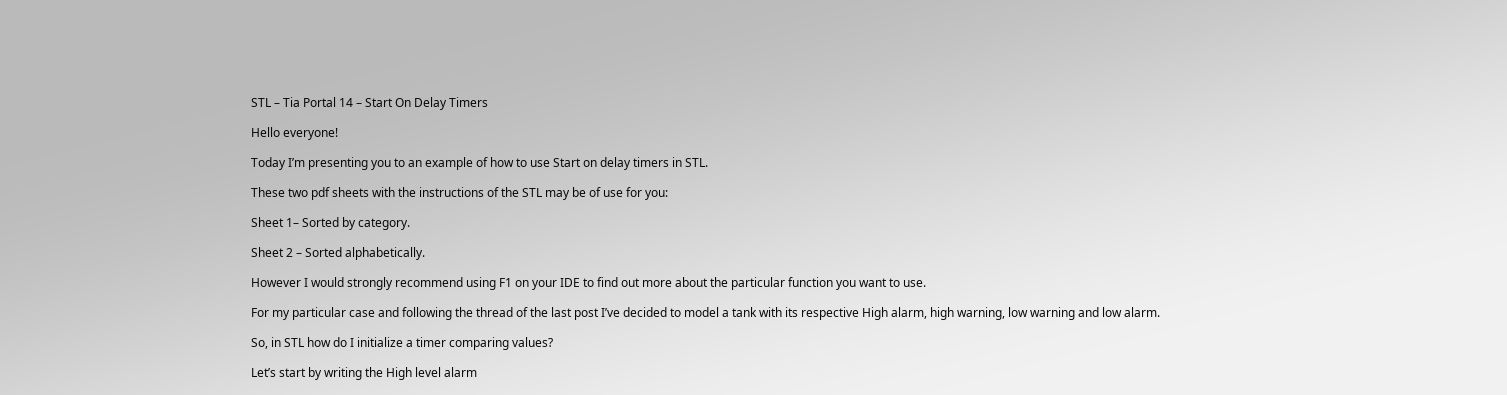STL – Tia Portal 14 – Start On Delay Timers

Hello everyone!

Today I’m presenting you to an example of how to use Start on delay timers in STL.

These two pdf sheets with the instructions of the STL may be of use for you:

Sheet 1– Sorted by category.

Sheet 2 – Sorted alphabetically.

However I would strongly recommend using F1 on your IDE to find out more about the particular function you want to use.

For my particular case and following the thread of the last post I’ve decided to model a tank with its respective High alarm, high warning, low warning and low alarm.

So, in STL how do I initialize a timer comparing values?

Let’s start by writing the High level alarm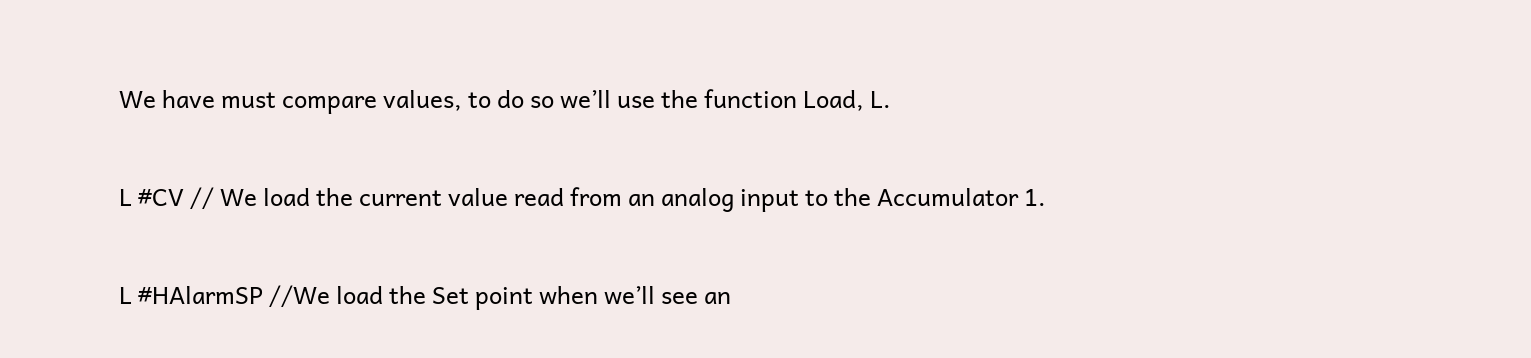We have must compare values, to do so we’ll use the function Load, L.

L #CV // We load the current value read from an analog input to the Accumulator 1.

L #HAlarmSP //We load the Set point when we’ll see an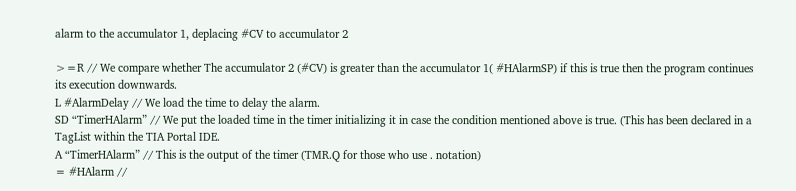alarm to the accumulator 1, deplacing #CV to accumulator 2

>=R // We compare whether The accumulator 2 (#CV) is greater than the accumulator 1( #HAlarmSP) if this is true then the program continues its execution downwards.
L #AlarmDelay // We load the time to delay the alarm.
SD “TimerHAlarm” // We put the loaded time in the timer initializing it in case the condition mentioned above is true. (This has been declared in a TagList within the TIA Portal IDE.
A “TimerHAlarm” // This is the output of the timer (TMR.Q for those who use . notation)
= #HAlarm //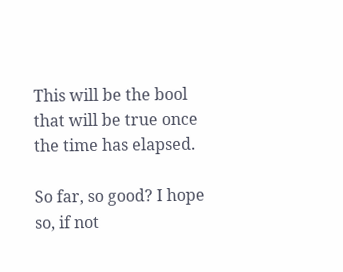This will be the bool that will be true once the time has elapsed.

So far, so good? I hope so, if not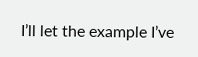I’ll let the example I’ve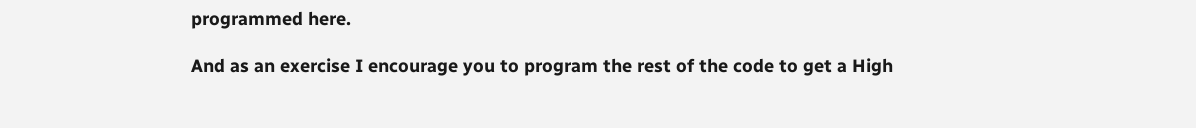programmed here.

And as an exercise I encourage you to program the rest of the code to get a High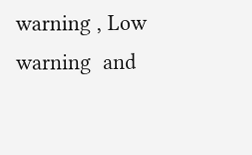warning , Low warning  and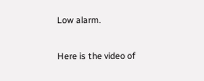Low alarm.

Here is the video of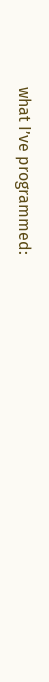what I’ve programmed: